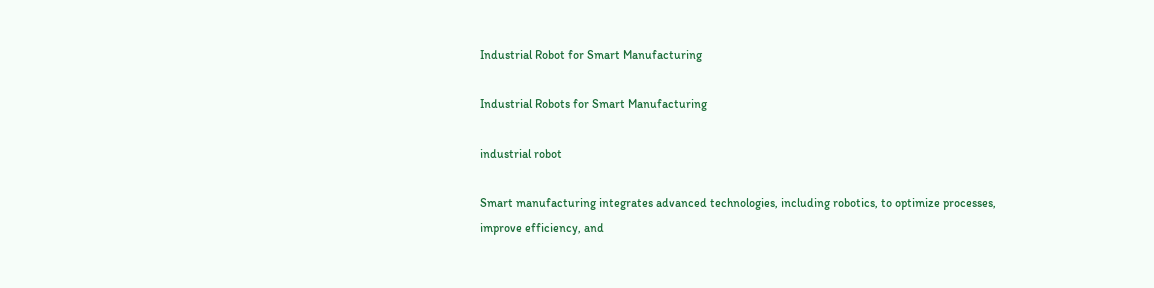Industrial Robot for Smart Manufacturing

Industrial Robots for Smart Manufacturing

industrial robot

Smart manufacturing integrates advanced technologies, including robotics, to optimize processes, improve efficiency, and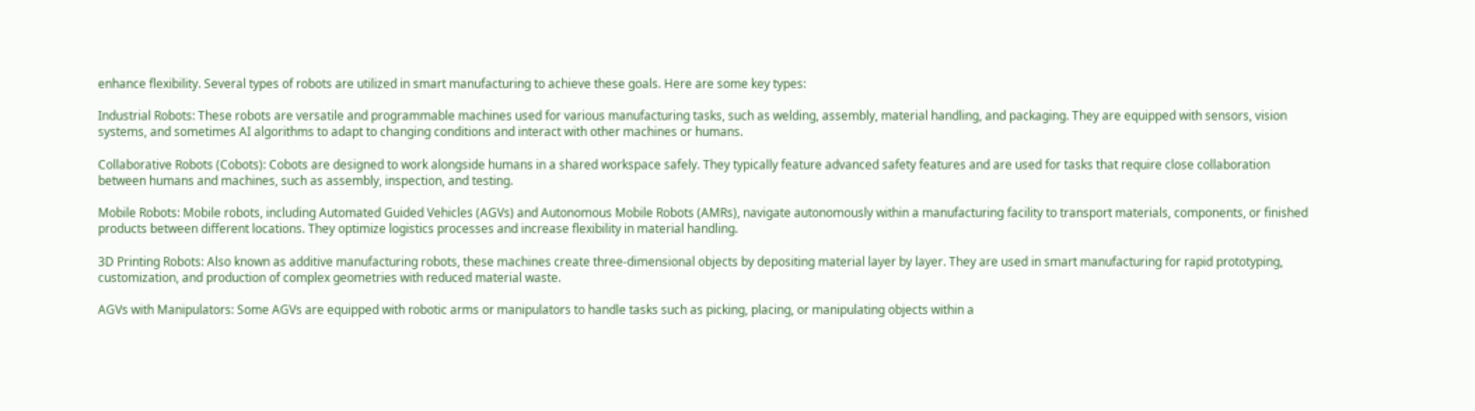enhance flexibility. Several types of robots are utilized in smart manufacturing to achieve these goals. Here are some key types:

Industrial Robots: These robots are versatile and programmable machines used for various manufacturing tasks, such as welding, assembly, material handling, and packaging. They are equipped with sensors, vision systems, and sometimes AI algorithms to adapt to changing conditions and interact with other machines or humans.

Collaborative Robots (Cobots): Cobots are designed to work alongside humans in a shared workspace safely. They typically feature advanced safety features and are used for tasks that require close collaboration between humans and machines, such as assembly, inspection, and testing.

Mobile Robots: Mobile robots, including Automated Guided Vehicles (AGVs) and Autonomous Mobile Robots (AMRs), navigate autonomously within a manufacturing facility to transport materials, components, or finished products between different locations. They optimize logistics processes and increase flexibility in material handling.

3D Printing Robots: Also known as additive manufacturing robots, these machines create three-dimensional objects by depositing material layer by layer. They are used in smart manufacturing for rapid prototyping, customization, and production of complex geometries with reduced material waste.

AGVs with Manipulators: Some AGVs are equipped with robotic arms or manipulators to handle tasks such as picking, placing, or manipulating objects within a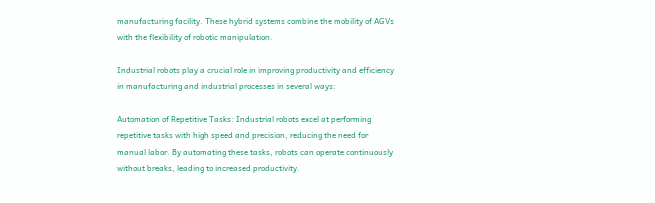manufacturing facility. These hybrid systems combine the mobility of AGVs with the flexibility of robotic manipulation.

Industrial robots play a crucial role in improving productivity and efficiency in manufacturing and industrial processes in several ways:

Automation of Repetitive Tasks: Industrial robots excel at performing repetitive tasks with high speed and precision, reducing the need for manual labor. By automating these tasks, robots can operate continuously without breaks, leading to increased productivity.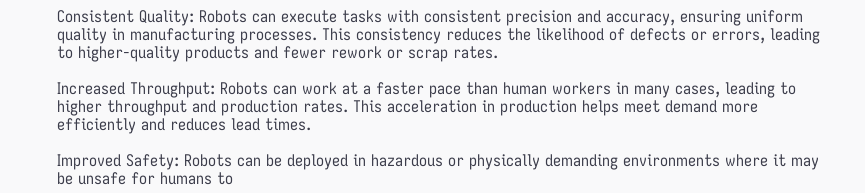Consistent Quality: Robots can execute tasks with consistent precision and accuracy, ensuring uniform quality in manufacturing processes. This consistency reduces the likelihood of defects or errors, leading to higher-quality products and fewer rework or scrap rates.

Increased Throughput: Robots can work at a faster pace than human workers in many cases, leading to higher throughput and production rates. This acceleration in production helps meet demand more efficiently and reduces lead times.

Improved Safety: Robots can be deployed in hazardous or physically demanding environments where it may be unsafe for humans to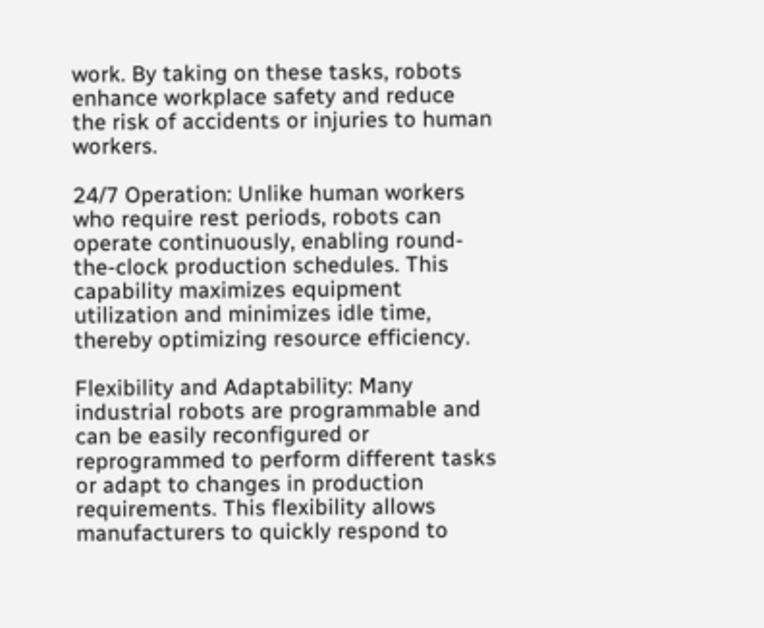work. By taking on these tasks, robots enhance workplace safety and reduce the risk of accidents or injuries to human workers.

24/7 Operation: Unlike human workers who require rest periods, robots can operate continuously, enabling round-the-clock production schedules. This capability maximizes equipment utilization and minimizes idle time, thereby optimizing resource efficiency.

Flexibility and Adaptability: Many industrial robots are programmable and can be easily reconfigured or reprogrammed to perform different tasks or adapt to changes in production requirements. This flexibility allows manufacturers to quickly respond to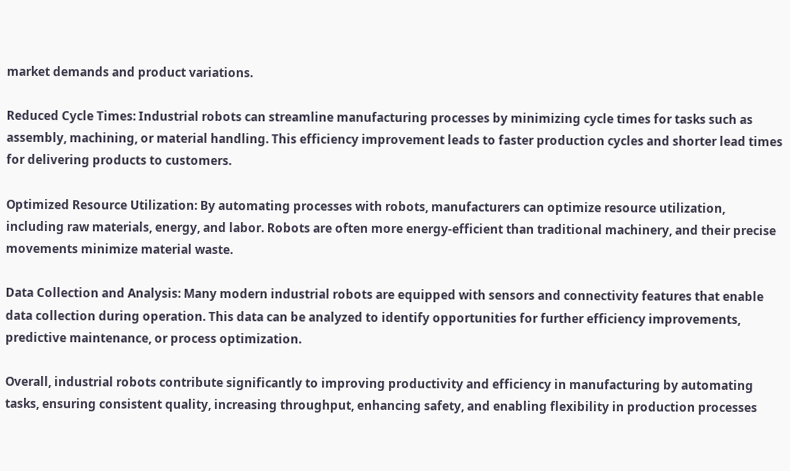market demands and product variations.

Reduced Cycle Times: Industrial robots can streamline manufacturing processes by minimizing cycle times for tasks such as assembly, machining, or material handling. This efficiency improvement leads to faster production cycles and shorter lead times for delivering products to customers.

Optimized Resource Utilization: By automating processes with robots, manufacturers can optimize resource utilization, including raw materials, energy, and labor. Robots are often more energy-efficient than traditional machinery, and their precise movements minimize material waste.

Data Collection and Analysis: Many modern industrial robots are equipped with sensors and connectivity features that enable data collection during operation. This data can be analyzed to identify opportunities for further efficiency improvements, predictive maintenance, or process optimization.

Overall, industrial robots contribute significantly to improving productivity and efficiency in manufacturing by automating tasks, ensuring consistent quality, increasing throughput, enhancing safety, and enabling flexibility in production processes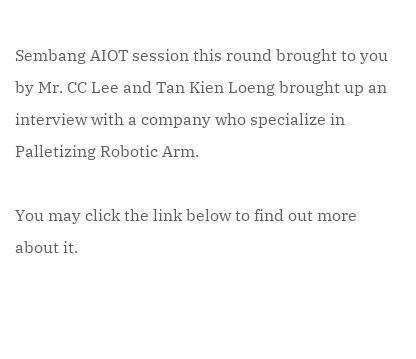Sembang AIOT session this round brought to you by Mr. CC Lee and Tan Kien Loeng brought up an interview with a company who specialize in Palletizing Robotic Arm.

You may click the link below to find out more about it.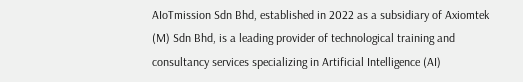AIoTmission Sdn Bhd, established in 2022 as a subsidiary of Axiomtek (M) Sdn Bhd, is a leading provider of technological training and consultancy services specializing in Artificial Intelligence (AI)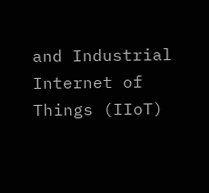and Industrial Internet of Things (IIoT)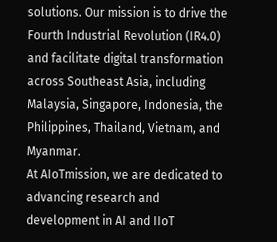solutions. Our mission is to drive the Fourth Industrial Revolution (IR4.0) and facilitate digital transformation across Southeast Asia, including Malaysia, Singapore, Indonesia, the Philippines, Thailand, Vietnam, and Myanmar.
At AIoTmission, we are dedicated to advancing research and development in AI and IIoT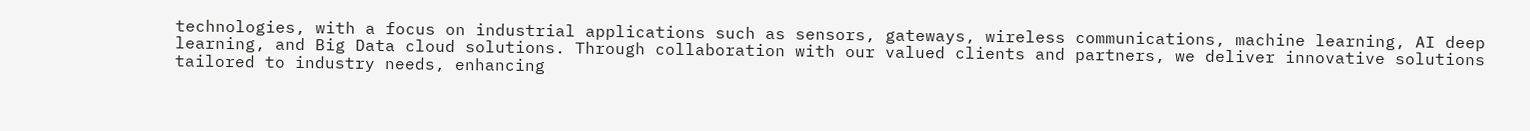technologies, with a focus on industrial applications such as sensors, gateways, wireless communications, machine learning, AI deep learning, and Big Data cloud solutions. Through collaboration with our valued clients and partners, we deliver innovative solutions tailored to industry needs, enhancing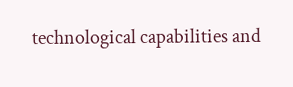technological capabilities and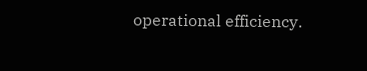operational efficiency.